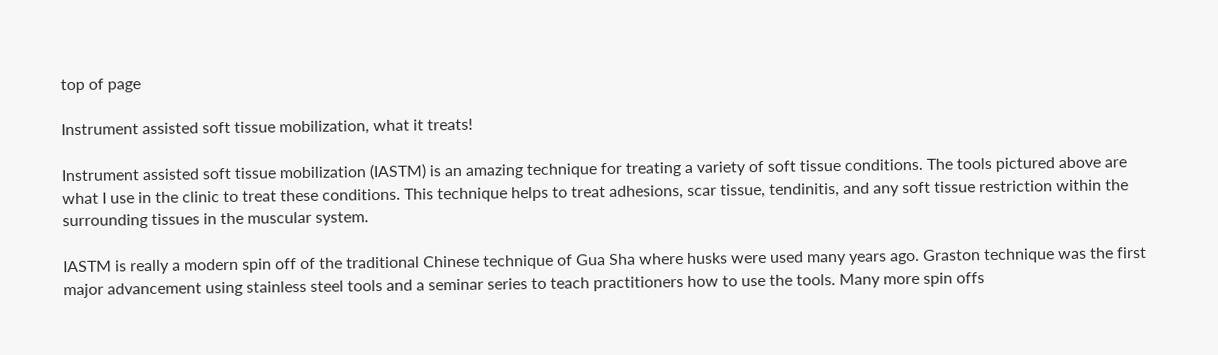top of page

Instrument assisted soft tissue mobilization, what it treats!

Instrument assisted soft tissue mobilization (IASTM) is an amazing technique for treating a variety of soft tissue conditions. The tools pictured above are what I use in the clinic to treat these conditions. This technique helps to treat adhesions, scar tissue, tendinitis, and any soft tissue restriction within the surrounding tissues in the muscular system.

IASTM is really a modern spin off of the traditional Chinese technique of Gua Sha where husks were used many years ago. Graston technique was the first major advancement using stainless steel tools and a seminar series to teach practitioners how to use the tools. Many more spin offs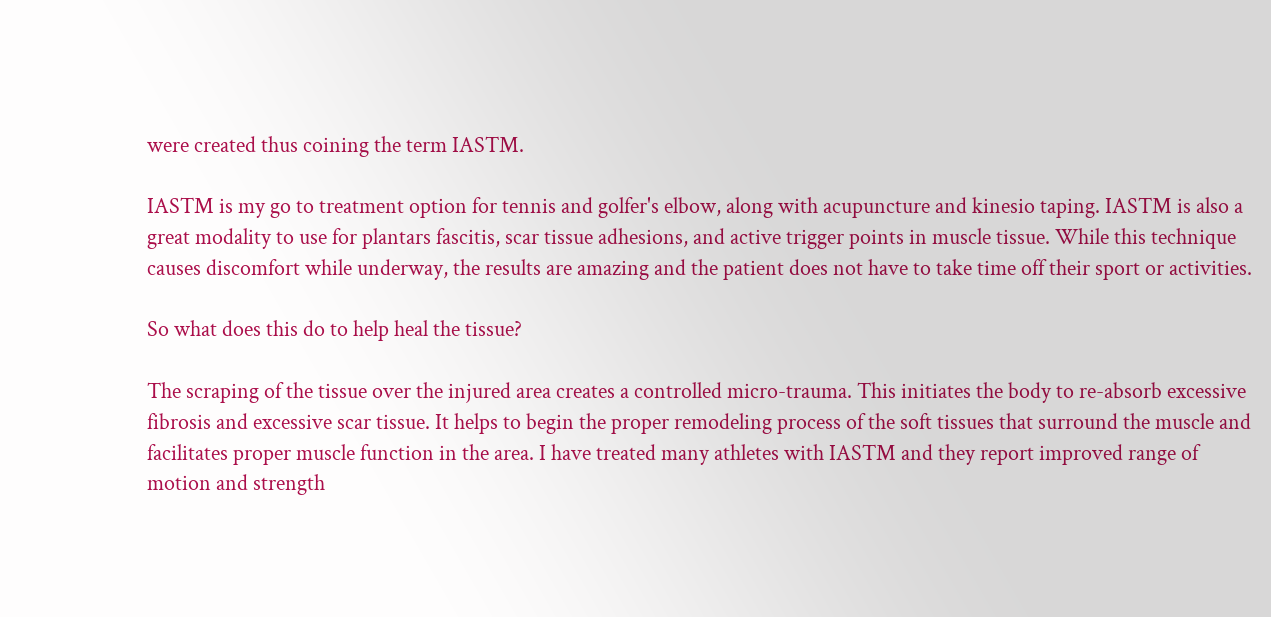were created thus coining the term IASTM.

IASTM is my go to treatment option for tennis and golfer's elbow, along with acupuncture and kinesio taping. IASTM is also a great modality to use for plantars fascitis, scar tissue adhesions, and active trigger points in muscle tissue. While this technique causes discomfort while underway, the results are amazing and the patient does not have to take time off their sport or activities.

So what does this do to help heal the tissue?

The scraping of the tissue over the injured area creates a controlled micro-trauma. This initiates the body to re-absorb excessive fibrosis and excessive scar tissue. It helps to begin the proper remodeling process of the soft tissues that surround the muscle and facilitates proper muscle function in the area. I have treated many athletes with IASTM and they report improved range of motion and strength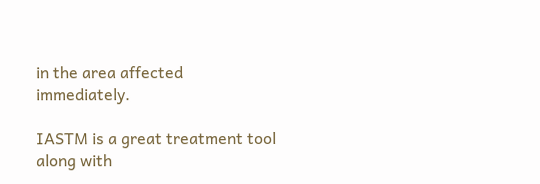in the area affected immediately.

IASTM is a great treatment tool along with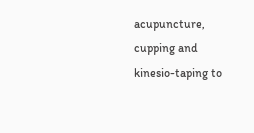acupuncture, cupping and kinesio-taping to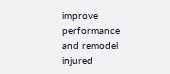improve performance and remodel injured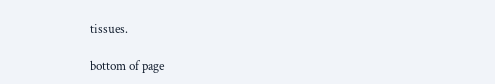tissues.

bottom of page